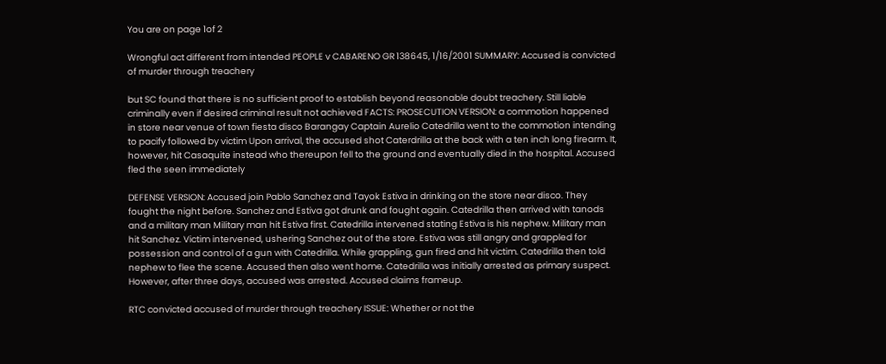You are on page 1of 2

Wrongful act different from intended PEOPLE v CABARENO GR 138645, 1/16/2001 SUMMARY: Accused is convicted of murder through treachery

but SC found that there is no sufficient proof to establish beyond reasonable doubt treachery. Still liable criminally even if desired criminal result not achieved FACTS: PROSECUTION VERSION: a commotion happened in store near venue of town fiesta disco Barangay Captain Aurelio Catedrilla went to the commotion intending to pacify followed by victim Upon arrival, the accused shot Caterdrilla at the back with a ten inch long firearm. It, however, hit Casaquite instead who thereupon fell to the ground and eventually died in the hospital. Accused fled the seen immediately

DEFENSE VERSION: Accused join Pablo Sanchez and Tayok Estiva in drinking on the store near disco. They fought the night before. Sanchez and Estiva got drunk and fought again. Catedrilla then arrived with tanods and a military man Military man hit Estiva first. Catedrilla intervened stating Estiva is his nephew. Military man hit Sanchez. Victim intervened, ushering Sanchez out of the store. Estiva was still angry and grappled for possession and control of a gun with Catedrilla. While grappling, gun fired and hit victim. Catedrilla then told nephew to flee the scene. Accused then also went home. Catedrilla was initially arrested as primary suspect. However, after three days, accused was arrested. Accused claims frameup.

RTC convicted accused of murder through treachery ISSUE: Whether or not the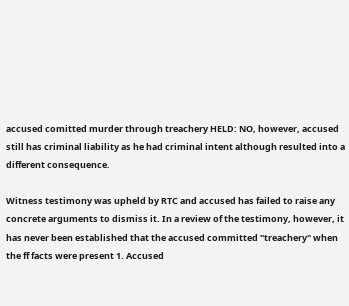accused comitted murder through treachery HELD: NO, however, accused still has criminal liability as he had criminal intent although resulted into a different consequence.

Witness testimony was upheld by RTC and accused has failed to raise any concrete arguments to dismiss it. In a review of the testimony, however, it has never been established that the accused committed "treachery" when the ff facts were present 1. Accused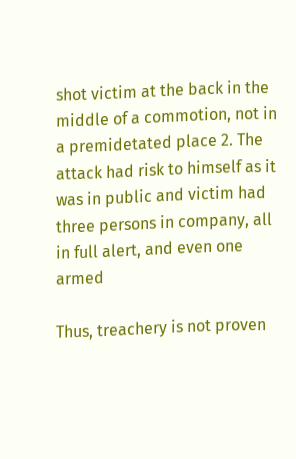shot victim at the back in the middle of a commotion, not in a premidetated place 2. The attack had risk to himself as it was in public and victim had three persons in company, all in full alert, and even one armed

Thus, treachery is not proven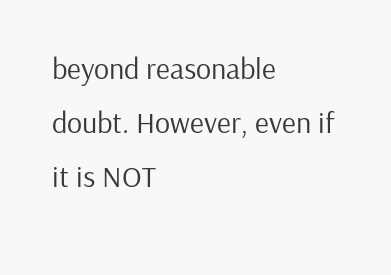beyond reasonable doubt. However, even if it is NOT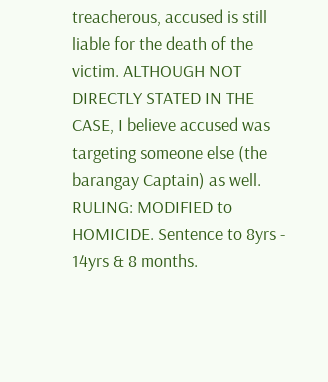treacherous, accused is still liable for the death of the victim. ALTHOUGH NOT DIRECTLY STATED IN THE CASE, I believe accused was targeting someone else (the barangay Captain) as well. RULING: MODIFIED to HOMICIDE. Sentence to 8yrs - 14yrs & 8 months.